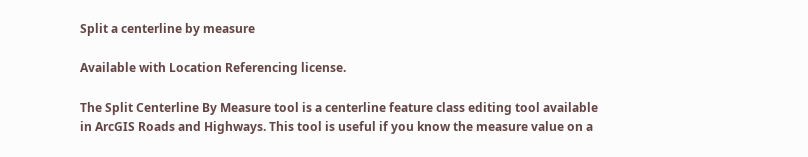Split a centerline by measure

Available with Location Referencing license.

The Split Centerline By Measure tool is a centerline feature class editing tool available in ArcGIS Roads and Highways. This tool is useful if you know the measure value on a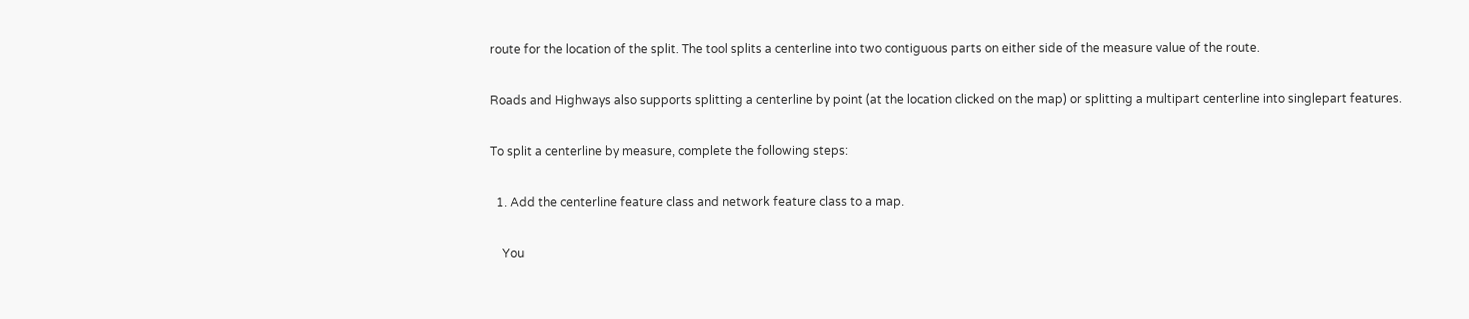route for the location of the split. The tool splits a centerline into two contiguous parts on either side of the measure value of the route.

Roads and Highways also supports splitting a centerline by point (at the location clicked on the map) or splitting a multipart centerline into singlepart features.

To split a centerline by measure, complete the following steps:

  1. Add the centerline feature class and network feature class to a map.

    You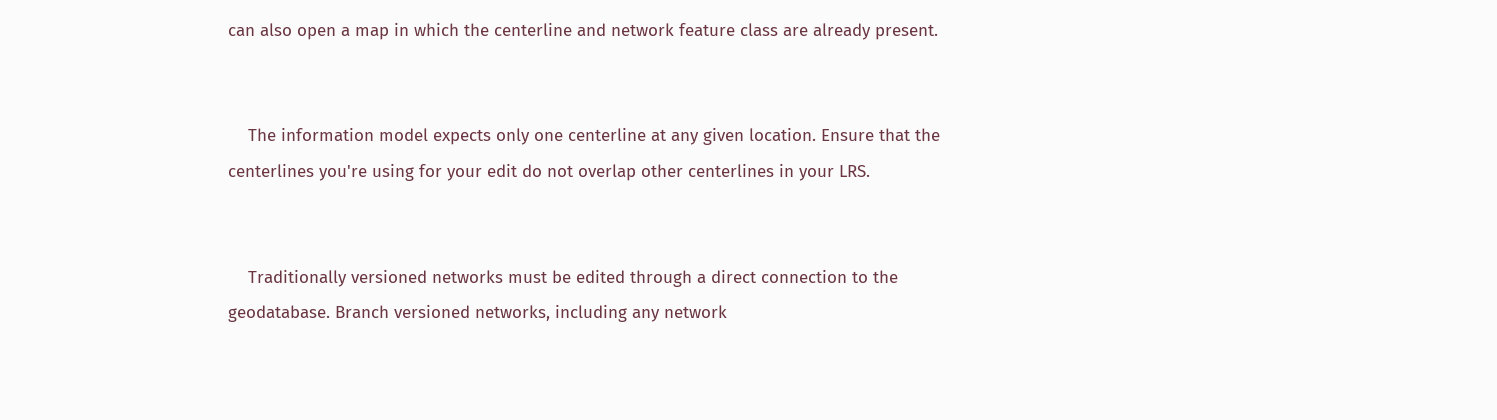can also open a map in which the centerline and network feature class are already present.


    The information model expects only one centerline at any given location. Ensure that the centerlines you're using for your edit do not overlap other centerlines in your LRS.


    Traditionally versioned networks must be edited through a direct connection to the geodatabase. Branch versioned networks, including any network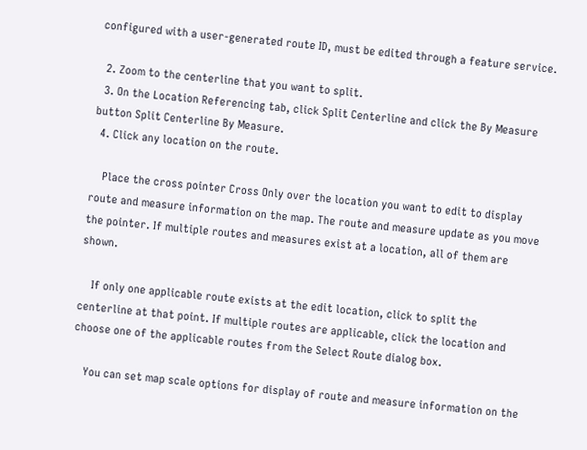configured with a user-generated route ID, must be edited through a feature service.

  2. Zoom to the centerline that you want to split.
  3. On the Location Referencing tab, click Split Centerline and click the By Measure button Split Centerline By Measure.
  4. Click any location on the route.

    Place the cross pointer Cross Only over the location you want to edit to display route and measure information on the map. The route and measure update as you move the pointer. If multiple routes and measures exist at a location, all of them are shown.

    If only one applicable route exists at the edit location, click to split the centerline at that point. If multiple routes are applicable, click the location and choose one of the applicable routes from the Select Route dialog box.

    You can set map scale options for display of route and measure information on the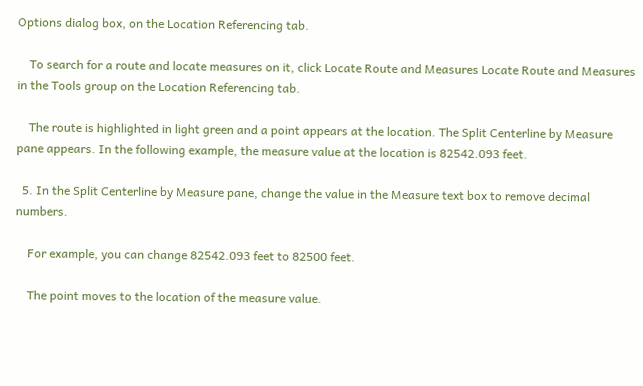Options dialog box, on the Location Referencing tab.

    To search for a route and locate measures on it, click Locate Route and Measures Locate Route and Measures in the Tools group on the Location Referencing tab.

    The route is highlighted in light green and a point appears at the location. The Split Centerline by Measure pane appears. In the following example, the measure value at the location is 82542.093 feet.

  5. In the Split Centerline by Measure pane, change the value in the Measure text box to remove decimal numbers.

    For example, you can change 82542.093 feet to 82500 feet.

    The point moves to the location of the measure value.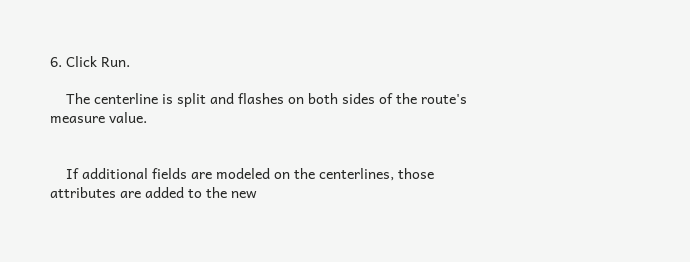6. Click Run.

    The centerline is split and flashes on both sides of the route's measure value.


    If additional fields are modeled on the centerlines, those attributes are added to the new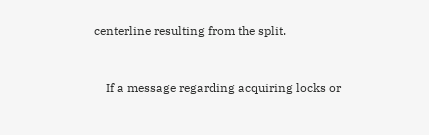centerline resulting from the split.


    If a message regarding acquiring locks or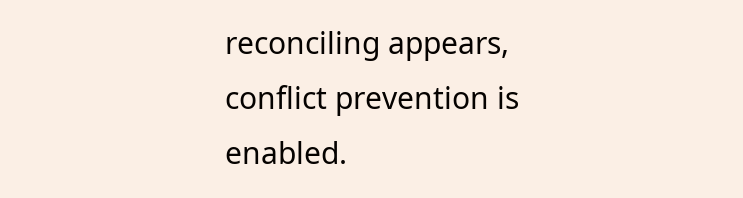reconciling appears, conflict prevention is enabled.